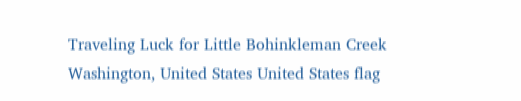Traveling Luck for Little Bohinkleman Creek Washington, United States United States flag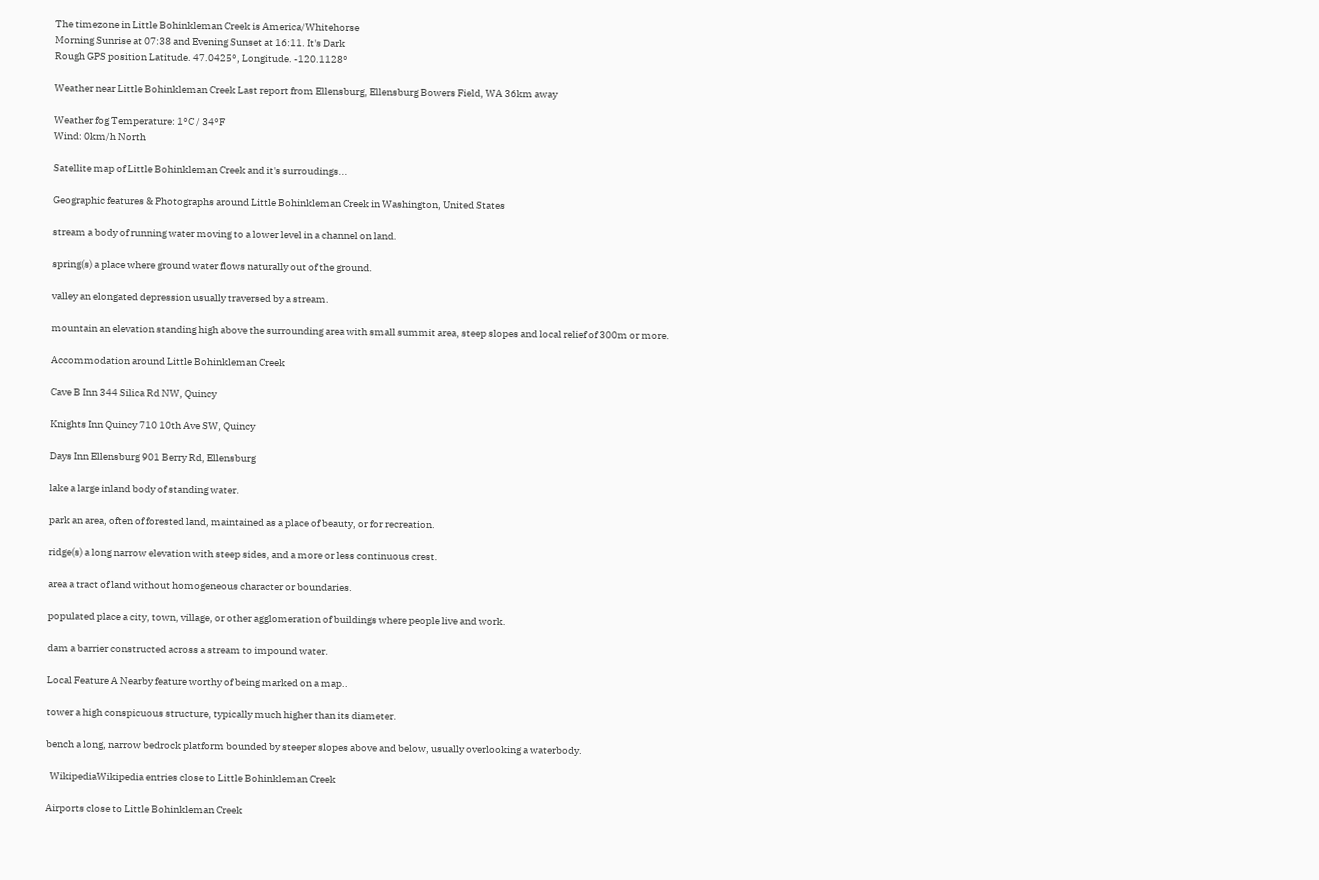The timezone in Little Bohinkleman Creek is America/Whitehorse
Morning Sunrise at 07:38 and Evening Sunset at 16:11. It's Dark
Rough GPS position Latitude. 47.0425°, Longitude. -120.1128°

Weather near Little Bohinkleman Creek Last report from Ellensburg, Ellensburg Bowers Field, WA 36km away

Weather fog Temperature: 1°C / 34°F
Wind: 0km/h North

Satellite map of Little Bohinkleman Creek and it's surroudings...

Geographic features & Photographs around Little Bohinkleman Creek in Washington, United States

stream a body of running water moving to a lower level in a channel on land.

spring(s) a place where ground water flows naturally out of the ground.

valley an elongated depression usually traversed by a stream.

mountain an elevation standing high above the surrounding area with small summit area, steep slopes and local relief of 300m or more.

Accommodation around Little Bohinkleman Creek

Cave B Inn 344 Silica Rd NW, Quincy

Knights Inn Quincy 710 10th Ave SW, Quincy

Days Inn Ellensburg 901 Berry Rd, Ellensburg

lake a large inland body of standing water.

park an area, often of forested land, maintained as a place of beauty, or for recreation.

ridge(s) a long narrow elevation with steep sides, and a more or less continuous crest.

area a tract of land without homogeneous character or boundaries.

populated place a city, town, village, or other agglomeration of buildings where people live and work.

dam a barrier constructed across a stream to impound water.

Local Feature A Nearby feature worthy of being marked on a map..

tower a high conspicuous structure, typically much higher than its diameter.

bench a long, narrow bedrock platform bounded by steeper slopes above and below, usually overlooking a waterbody.

  WikipediaWikipedia entries close to Little Bohinkleman Creek

Airports close to Little Bohinkleman Creek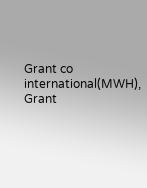Grant co international(MWH), Grant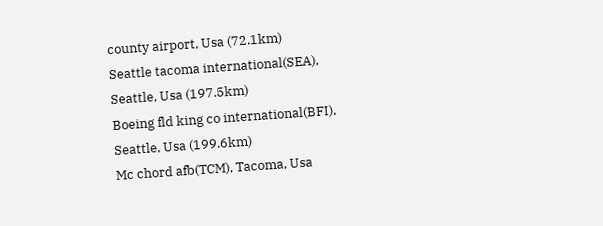county airport, Usa (72.1km)
Seattle tacoma international(SEA), Seattle, Usa (197.5km)
Boeing fld king co international(BFI), Seattle, Usa (199.6km)
Mc chord afb(TCM), Tacoma, Usa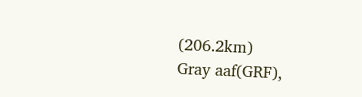(206.2km)
Gray aaf(GRF),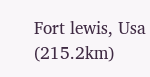Fort lewis, Usa (215.2km)